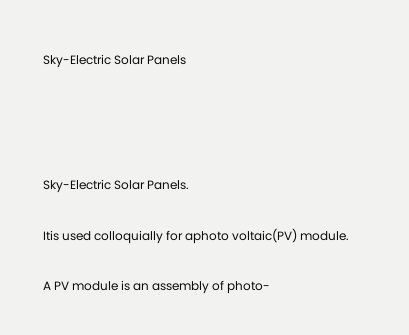Sky-Electric Solar Panels




Sky-Electric Solar Panels.

Itis used colloquially for aphoto voltaic(PV) module.

A PV module is an assembly of photo-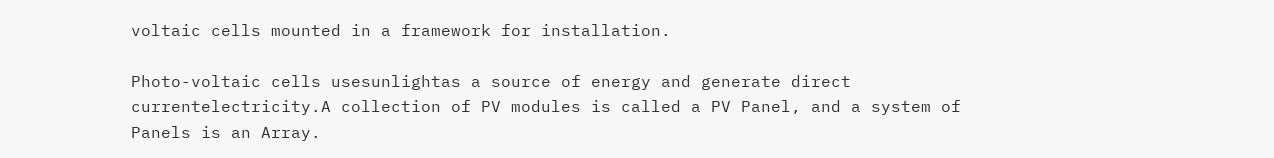voltaic cells mounted in a framework for installation.

Photo-voltaic cells usesunlightas a source of energy and generate direct currentelectricity.A collection of PV modules is called a PV Panel, and a system of Panels is an Array.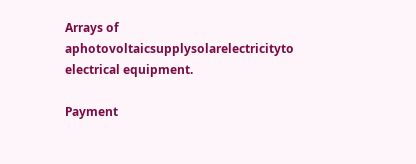Arrays of aphotovoltaicsupplysolarelectricityto electrical equipment.

Payment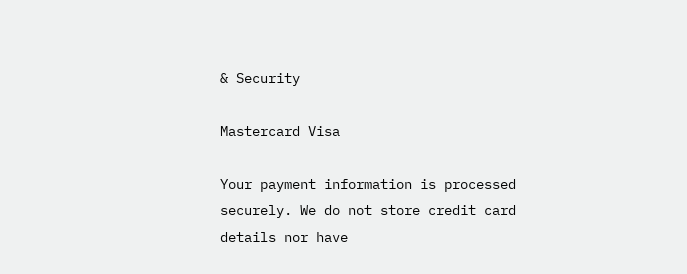& Security

Mastercard Visa

Your payment information is processed securely. We do not store credit card details nor have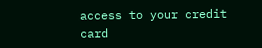access to your credit card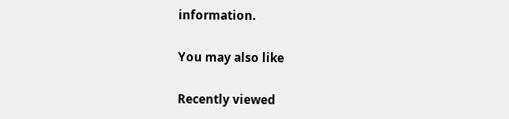information.

You may also like

Recently viewed